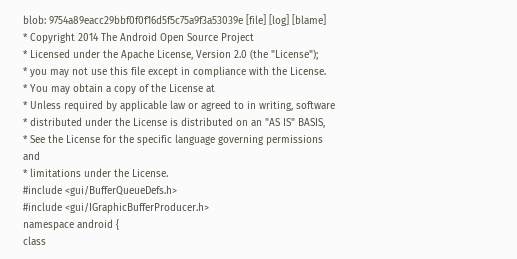blob: 9754a89eacc29bbf0f0f16d5f5c75a9f3a53039e [file] [log] [blame]
* Copyright 2014 The Android Open Source Project
* Licensed under the Apache License, Version 2.0 (the "License");
* you may not use this file except in compliance with the License.
* You may obtain a copy of the License at
* Unless required by applicable law or agreed to in writing, software
* distributed under the License is distributed on an "AS IS" BASIS,
* See the License for the specific language governing permissions and
* limitations under the License.
#include <gui/BufferQueueDefs.h>
#include <gui/IGraphicBufferProducer.h>
namespace android {
class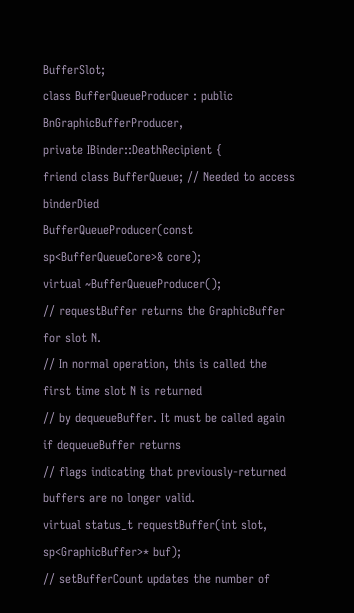BufferSlot;
class BufferQueueProducer : public BnGraphicBufferProducer,
private IBinder::DeathRecipient {
friend class BufferQueue; // Needed to access binderDied
BufferQueueProducer(const sp<BufferQueueCore>& core);
virtual ~BufferQueueProducer();
// requestBuffer returns the GraphicBuffer for slot N.
// In normal operation, this is called the first time slot N is returned
// by dequeueBuffer. It must be called again if dequeueBuffer returns
// flags indicating that previously-returned buffers are no longer valid.
virtual status_t requestBuffer(int slot, sp<GraphicBuffer>* buf);
// setBufferCount updates the number of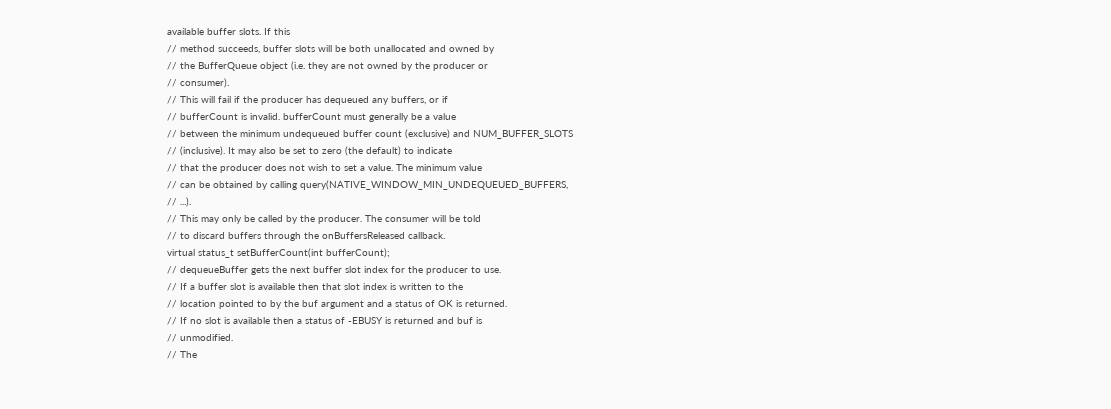available buffer slots. If this
// method succeeds, buffer slots will be both unallocated and owned by
// the BufferQueue object (i.e. they are not owned by the producer or
// consumer).
// This will fail if the producer has dequeued any buffers, or if
// bufferCount is invalid. bufferCount must generally be a value
// between the minimum undequeued buffer count (exclusive) and NUM_BUFFER_SLOTS
// (inclusive). It may also be set to zero (the default) to indicate
// that the producer does not wish to set a value. The minimum value
// can be obtained by calling query(NATIVE_WINDOW_MIN_UNDEQUEUED_BUFFERS,
// ...).
// This may only be called by the producer. The consumer will be told
// to discard buffers through the onBuffersReleased callback.
virtual status_t setBufferCount(int bufferCount);
// dequeueBuffer gets the next buffer slot index for the producer to use.
// If a buffer slot is available then that slot index is written to the
// location pointed to by the buf argument and a status of OK is returned.
// If no slot is available then a status of -EBUSY is returned and buf is
// unmodified.
// The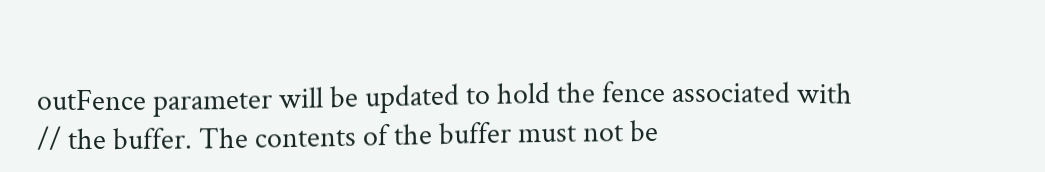outFence parameter will be updated to hold the fence associated with
// the buffer. The contents of the buffer must not be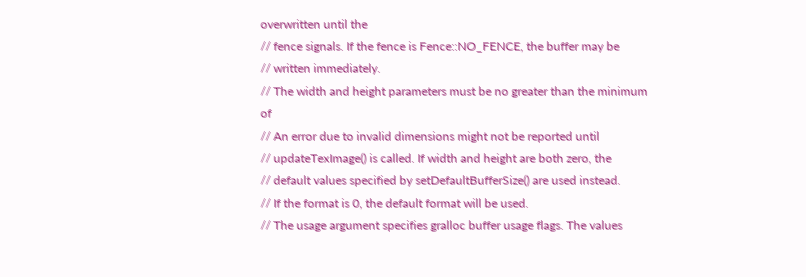overwritten until the
// fence signals. If the fence is Fence::NO_FENCE, the buffer may be
// written immediately.
// The width and height parameters must be no greater than the minimum of
// An error due to invalid dimensions might not be reported until
// updateTexImage() is called. If width and height are both zero, the
// default values specified by setDefaultBufferSize() are used instead.
// If the format is 0, the default format will be used.
// The usage argument specifies gralloc buffer usage flags. The values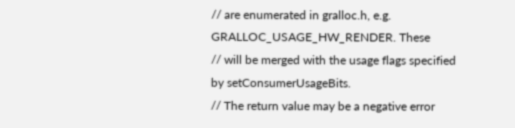// are enumerated in gralloc.h, e.g. GRALLOC_USAGE_HW_RENDER. These
// will be merged with the usage flags specified by setConsumerUsageBits.
// The return value may be a negative error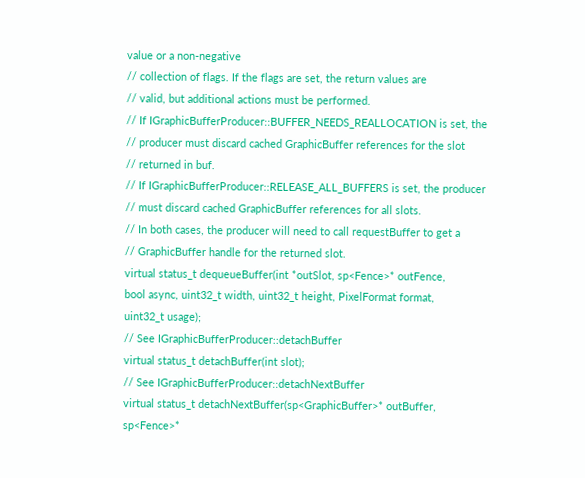value or a non-negative
// collection of flags. If the flags are set, the return values are
// valid, but additional actions must be performed.
// If IGraphicBufferProducer::BUFFER_NEEDS_REALLOCATION is set, the
// producer must discard cached GraphicBuffer references for the slot
// returned in buf.
// If IGraphicBufferProducer::RELEASE_ALL_BUFFERS is set, the producer
// must discard cached GraphicBuffer references for all slots.
// In both cases, the producer will need to call requestBuffer to get a
// GraphicBuffer handle for the returned slot.
virtual status_t dequeueBuffer(int *outSlot, sp<Fence>* outFence,
bool async, uint32_t width, uint32_t height, PixelFormat format,
uint32_t usage);
// See IGraphicBufferProducer::detachBuffer
virtual status_t detachBuffer(int slot);
// See IGraphicBufferProducer::detachNextBuffer
virtual status_t detachNextBuffer(sp<GraphicBuffer>* outBuffer,
sp<Fence>*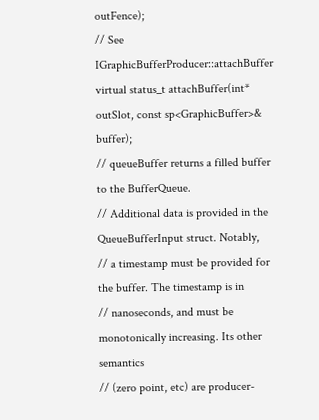outFence);
// See IGraphicBufferProducer::attachBuffer
virtual status_t attachBuffer(int* outSlot, const sp<GraphicBuffer>& buffer);
// queueBuffer returns a filled buffer to the BufferQueue.
// Additional data is provided in the QueueBufferInput struct. Notably,
// a timestamp must be provided for the buffer. The timestamp is in
// nanoseconds, and must be monotonically increasing. Its other semantics
// (zero point, etc) are producer-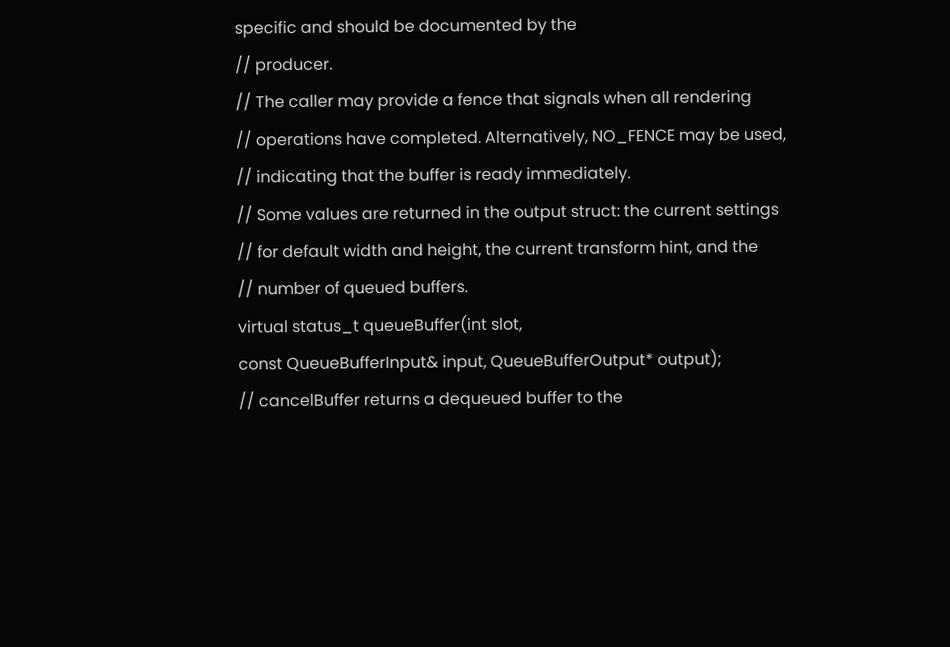specific and should be documented by the
// producer.
// The caller may provide a fence that signals when all rendering
// operations have completed. Alternatively, NO_FENCE may be used,
// indicating that the buffer is ready immediately.
// Some values are returned in the output struct: the current settings
// for default width and height, the current transform hint, and the
// number of queued buffers.
virtual status_t queueBuffer(int slot,
const QueueBufferInput& input, QueueBufferOutput* output);
// cancelBuffer returns a dequeued buffer to the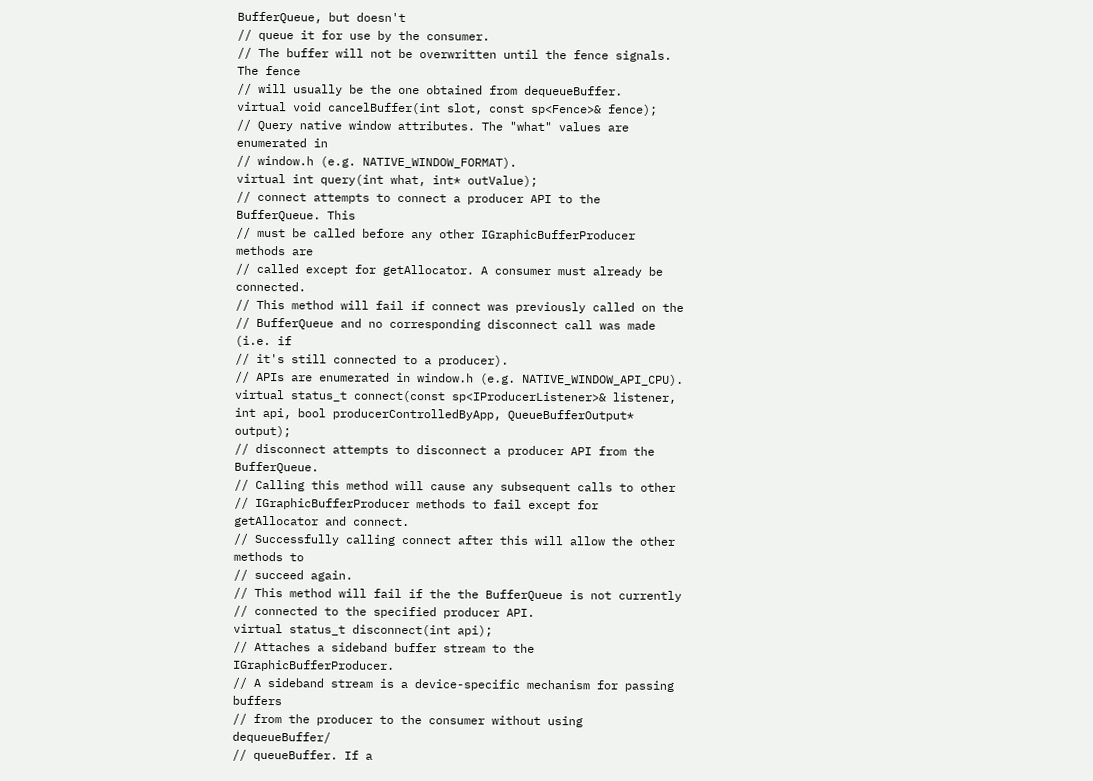BufferQueue, but doesn't
// queue it for use by the consumer.
// The buffer will not be overwritten until the fence signals. The fence
// will usually be the one obtained from dequeueBuffer.
virtual void cancelBuffer(int slot, const sp<Fence>& fence);
// Query native window attributes. The "what" values are enumerated in
// window.h (e.g. NATIVE_WINDOW_FORMAT).
virtual int query(int what, int* outValue);
// connect attempts to connect a producer API to the BufferQueue. This
// must be called before any other IGraphicBufferProducer methods are
// called except for getAllocator. A consumer must already be connected.
// This method will fail if connect was previously called on the
// BufferQueue and no corresponding disconnect call was made (i.e. if
// it's still connected to a producer).
// APIs are enumerated in window.h (e.g. NATIVE_WINDOW_API_CPU).
virtual status_t connect(const sp<IProducerListener>& listener,
int api, bool producerControlledByApp, QueueBufferOutput* output);
// disconnect attempts to disconnect a producer API from the BufferQueue.
// Calling this method will cause any subsequent calls to other
// IGraphicBufferProducer methods to fail except for getAllocator and connect.
// Successfully calling connect after this will allow the other methods to
// succeed again.
// This method will fail if the the BufferQueue is not currently
// connected to the specified producer API.
virtual status_t disconnect(int api);
// Attaches a sideband buffer stream to the IGraphicBufferProducer.
// A sideband stream is a device-specific mechanism for passing buffers
// from the producer to the consumer without using dequeueBuffer/
// queueBuffer. If a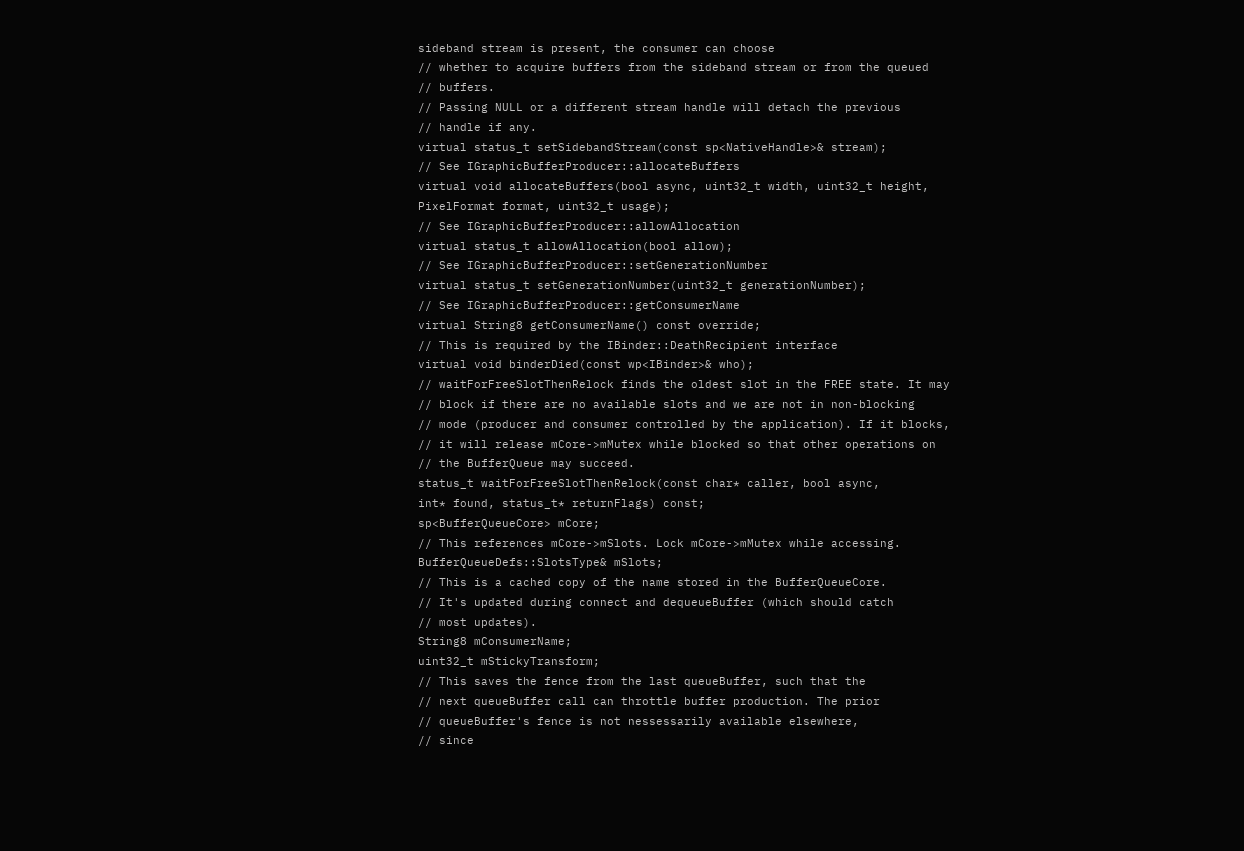sideband stream is present, the consumer can choose
// whether to acquire buffers from the sideband stream or from the queued
// buffers.
// Passing NULL or a different stream handle will detach the previous
// handle if any.
virtual status_t setSidebandStream(const sp<NativeHandle>& stream);
// See IGraphicBufferProducer::allocateBuffers
virtual void allocateBuffers(bool async, uint32_t width, uint32_t height,
PixelFormat format, uint32_t usage);
// See IGraphicBufferProducer::allowAllocation
virtual status_t allowAllocation(bool allow);
// See IGraphicBufferProducer::setGenerationNumber
virtual status_t setGenerationNumber(uint32_t generationNumber);
// See IGraphicBufferProducer::getConsumerName
virtual String8 getConsumerName() const override;
// This is required by the IBinder::DeathRecipient interface
virtual void binderDied(const wp<IBinder>& who);
// waitForFreeSlotThenRelock finds the oldest slot in the FREE state. It may
// block if there are no available slots and we are not in non-blocking
// mode (producer and consumer controlled by the application). If it blocks,
// it will release mCore->mMutex while blocked so that other operations on
// the BufferQueue may succeed.
status_t waitForFreeSlotThenRelock(const char* caller, bool async,
int* found, status_t* returnFlags) const;
sp<BufferQueueCore> mCore;
// This references mCore->mSlots. Lock mCore->mMutex while accessing.
BufferQueueDefs::SlotsType& mSlots;
// This is a cached copy of the name stored in the BufferQueueCore.
// It's updated during connect and dequeueBuffer (which should catch
// most updates).
String8 mConsumerName;
uint32_t mStickyTransform;
// This saves the fence from the last queueBuffer, such that the
// next queueBuffer call can throttle buffer production. The prior
// queueBuffer's fence is not nessessarily available elsewhere,
// since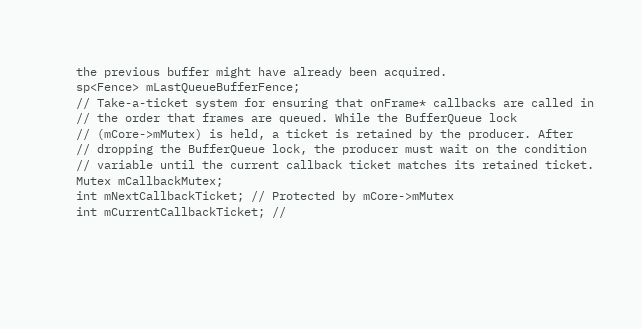the previous buffer might have already been acquired.
sp<Fence> mLastQueueBufferFence;
// Take-a-ticket system for ensuring that onFrame* callbacks are called in
// the order that frames are queued. While the BufferQueue lock
// (mCore->mMutex) is held, a ticket is retained by the producer. After
// dropping the BufferQueue lock, the producer must wait on the condition
// variable until the current callback ticket matches its retained ticket.
Mutex mCallbackMutex;
int mNextCallbackTicket; // Protected by mCore->mMutex
int mCurrentCallbackTicket; //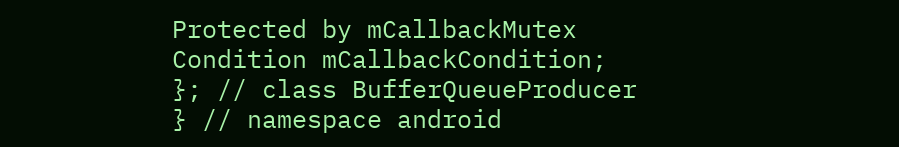Protected by mCallbackMutex
Condition mCallbackCondition;
}; // class BufferQueueProducer
} // namespace android